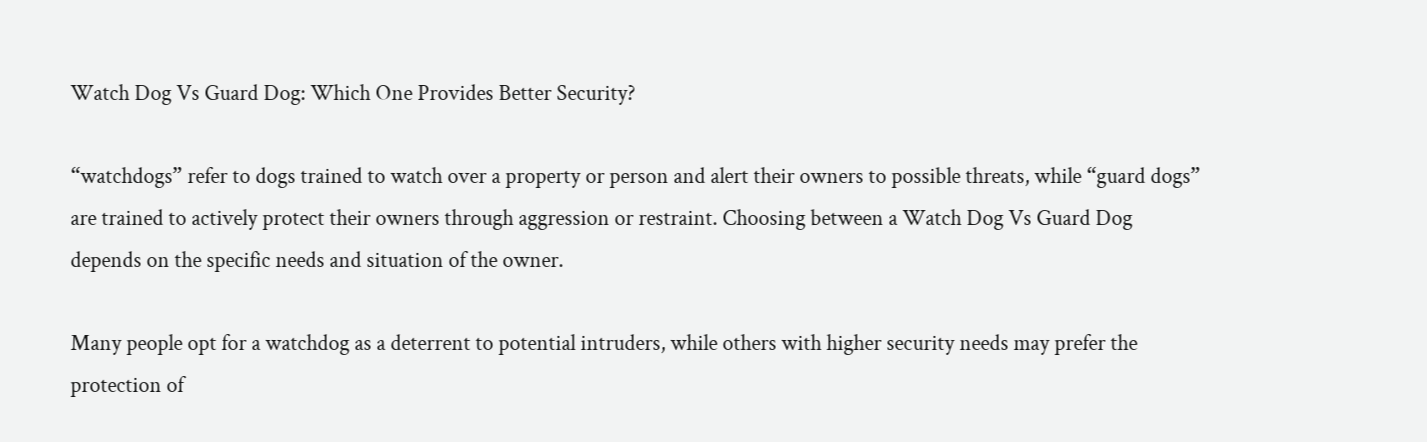Watch Dog Vs Guard Dog: Which One Provides Better Security?

“watchdogs” refer to dogs trained to watch over a property or person and alert their owners to possible threats, while “guard dogs” are trained to actively protect their owners through aggression or restraint. Choosing between a Watch Dog Vs Guard Dog depends on the specific needs and situation of the owner.

Many people opt for a watchdog as a deterrent to potential intruders, while others with higher security needs may prefer the protection of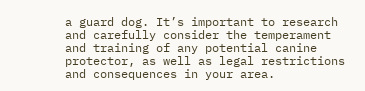a guard dog. It’s important to research and carefully consider the temperament and training of any potential canine protector, as well as legal restrictions and consequences in your area.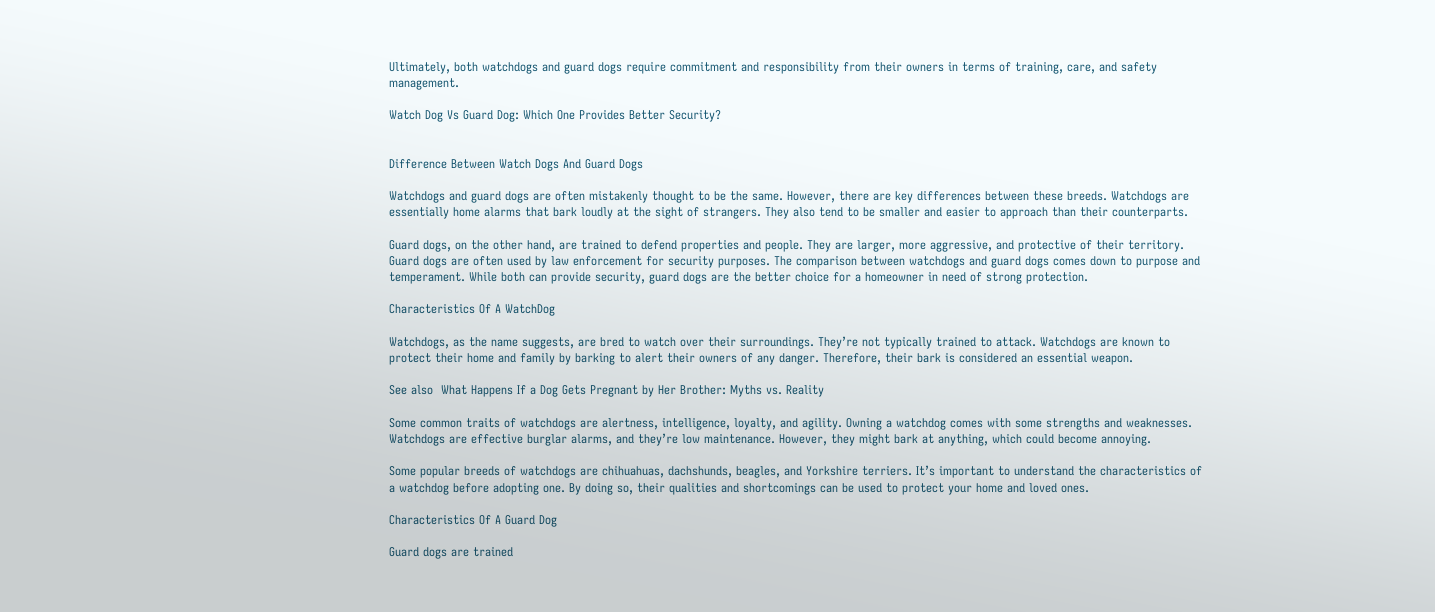Ultimately, both watchdogs and guard dogs require commitment and responsibility from their owners in terms of training, care, and safety management.

Watch Dog Vs Guard Dog: Which One Provides Better Security?


Difference Between Watch Dogs And Guard Dogs

Watchdogs and guard dogs are often mistakenly thought to be the same. However, there are key differences between these breeds. Watchdogs are essentially home alarms that bark loudly at the sight of strangers. They also tend to be smaller and easier to approach than their counterparts.

Guard dogs, on the other hand, are trained to defend properties and people. They are larger, more aggressive, and protective of their territory. Guard dogs are often used by law enforcement for security purposes. The comparison between watchdogs and guard dogs comes down to purpose and temperament. While both can provide security, guard dogs are the better choice for a homeowner in need of strong protection.

Characteristics Of A WatchDog

Watchdogs, as the name suggests, are bred to watch over their surroundings. They’re not typically trained to attack. Watchdogs are known to protect their home and family by barking to alert their owners of any danger. Therefore, their bark is considered an essential weapon.

See also  What Happens If a Dog Gets Pregnant by Her Brother: Myths vs. Reality

Some common traits of watchdogs are alertness, intelligence, loyalty, and agility. Owning a watchdog comes with some strengths and weaknesses. Watchdogs are effective burglar alarms, and they’re low maintenance. However, they might bark at anything, which could become annoying.

Some popular breeds of watchdogs are chihuahuas, dachshunds, beagles, and Yorkshire terriers. It’s important to understand the characteristics of a watchdog before adopting one. By doing so, their qualities and shortcomings can be used to protect your home and loved ones.

Characteristics Of A Guard Dog

Guard dogs are trained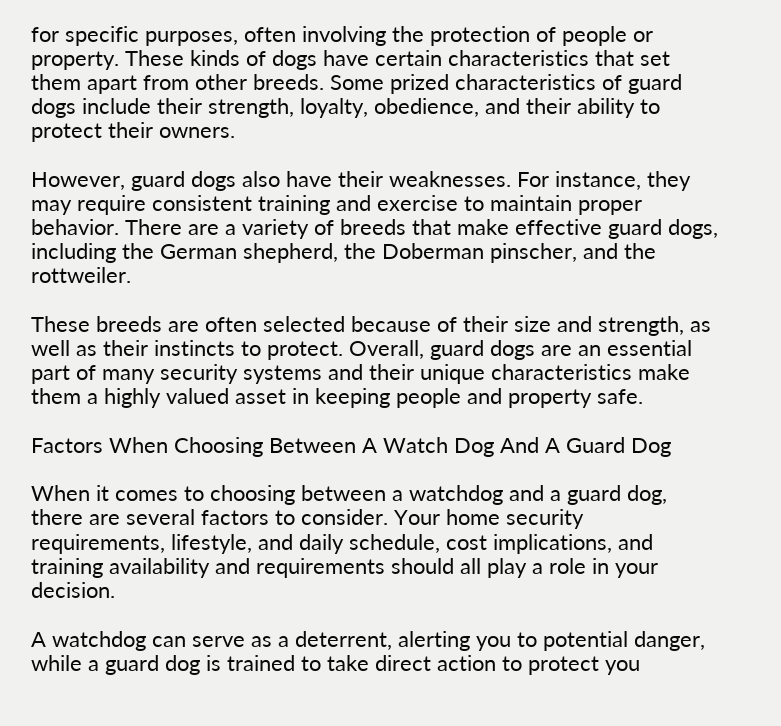for specific purposes, often involving the protection of people or property. These kinds of dogs have certain characteristics that set them apart from other breeds. Some prized characteristics of guard dogs include their strength, loyalty, obedience, and their ability to protect their owners.

However, guard dogs also have their weaknesses. For instance, they may require consistent training and exercise to maintain proper behavior. There are a variety of breeds that make effective guard dogs, including the German shepherd, the Doberman pinscher, and the rottweiler.

These breeds are often selected because of their size and strength, as well as their instincts to protect. Overall, guard dogs are an essential part of many security systems and their unique characteristics make them a highly valued asset in keeping people and property safe.

Factors When Choosing Between A Watch Dog And A Guard Dog

When it comes to choosing between a watchdog and a guard dog, there are several factors to consider. Your home security requirements, lifestyle, and daily schedule, cost implications, and training availability and requirements should all play a role in your decision.

A watchdog can serve as a deterrent, alerting you to potential danger, while a guard dog is trained to take direct action to protect you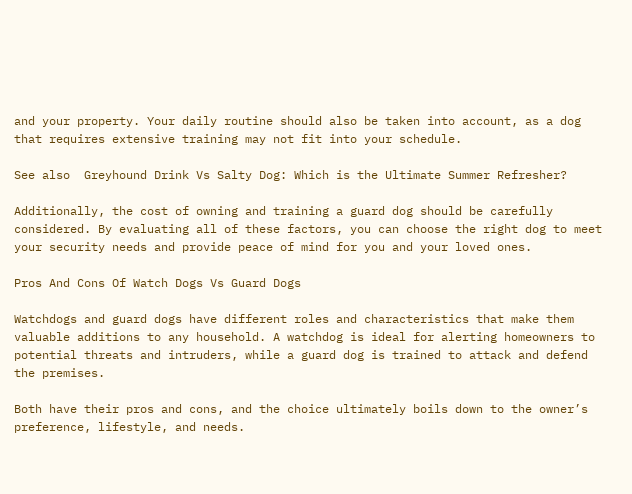and your property. Your daily routine should also be taken into account, as a dog that requires extensive training may not fit into your schedule.

See also  Greyhound Drink Vs Salty Dog: Which is the Ultimate Summer Refresher?

Additionally, the cost of owning and training a guard dog should be carefully considered. By evaluating all of these factors, you can choose the right dog to meet your security needs and provide peace of mind for you and your loved ones.

Pros And Cons Of Watch Dogs Vs Guard Dogs

Watchdogs and guard dogs have different roles and characteristics that make them valuable additions to any household. A watchdog is ideal for alerting homeowners to potential threats and intruders, while a guard dog is trained to attack and defend the premises.

Both have their pros and cons, and the choice ultimately boils down to the owner’s preference, lifestyle, and needs.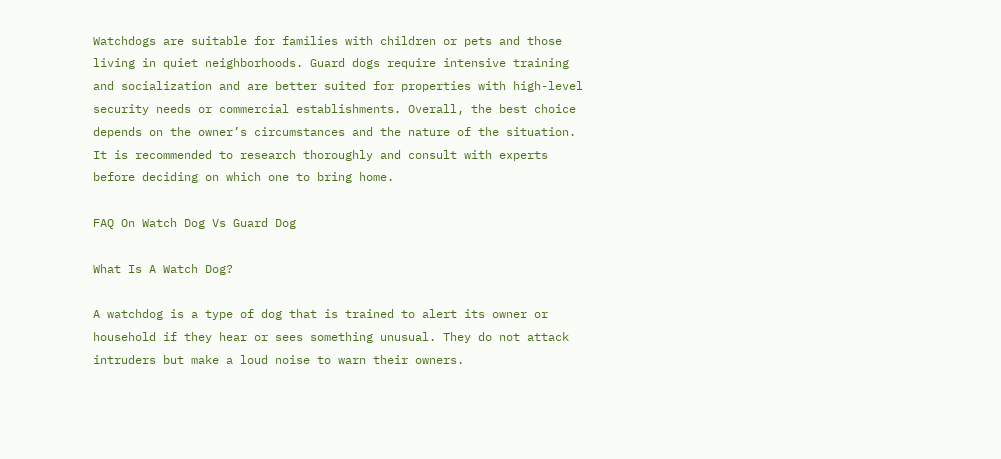Watchdogs are suitable for families with children or pets and those living in quiet neighborhoods. Guard dogs require intensive training and socialization and are better suited for properties with high-level security needs or commercial establishments. Overall, the best choice depends on the owner’s circumstances and the nature of the situation. It is recommended to research thoroughly and consult with experts before deciding on which one to bring home.

FAQ On Watch Dog Vs Guard Dog

What Is A Watch Dog?

A watchdog is a type of dog that is trained to alert its owner or household if they hear or sees something unusual. They do not attack intruders but make a loud noise to warn their owners.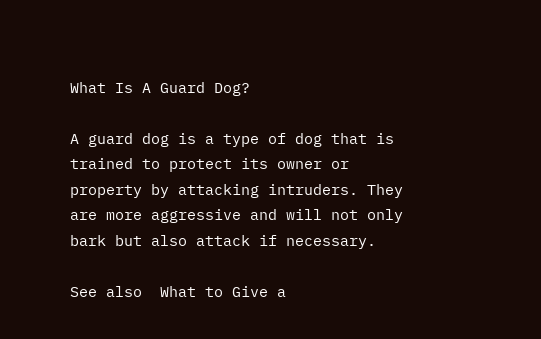What Is A Guard Dog?

A guard dog is a type of dog that is trained to protect its owner or property by attacking intruders. They are more aggressive and will not only bark but also attack if necessary.

See also  What to Give a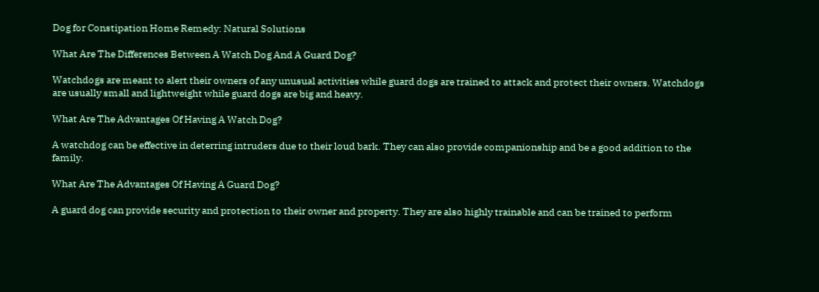Dog for Constipation Home Remedy: Natural Solutions

What Are The Differences Between A Watch Dog And A Guard Dog?

Watchdogs are meant to alert their owners of any unusual activities while guard dogs are trained to attack and protect their owners. Watchdogs are usually small and lightweight while guard dogs are big and heavy.

What Are The Advantages Of Having A Watch Dog?

A watchdog can be effective in deterring intruders due to their loud bark. They can also provide companionship and be a good addition to the family.

What Are The Advantages Of Having A Guard Dog?

A guard dog can provide security and protection to their owner and property. They are also highly trainable and can be trained to perform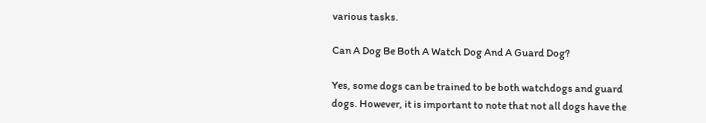various tasks.

Can A Dog Be Both A Watch Dog And A Guard Dog?

Yes, some dogs can be trained to be both watchdogs and guard dogs. However, it is important to note that not all dogs have the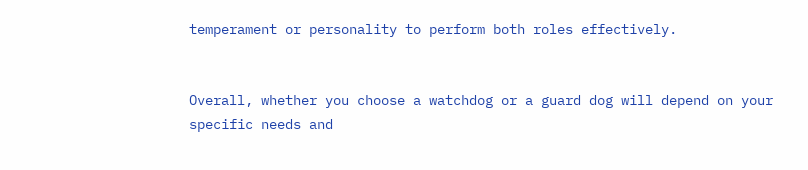temperament or personality to perform both roles effectively.


Overall, whether you choose a watchdog or a guard dog will depend on your specific needs and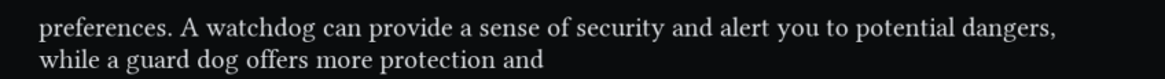preferences. A watchdog can provide a sense of security and alert you to potential dangers, while a guard dog offers more protection and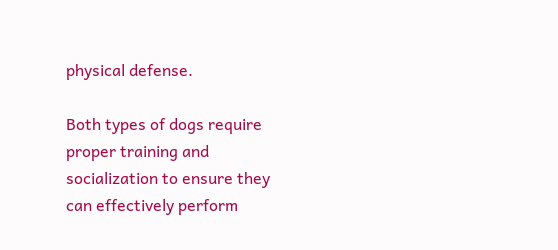physical defense.

Both types of dogs require proper training and socialization to ensure they can effectively perform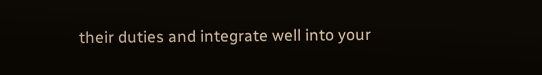their duties and integrate well into your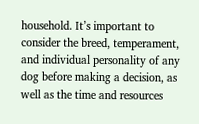household. It’s important to consider the breed, temperament, and individual personality of any dog before making a decision, as well as the time and resources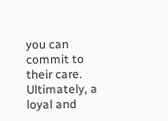you can commit to their care. Ultimately, a loyal and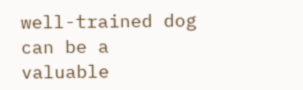well-trained dog can be a valuable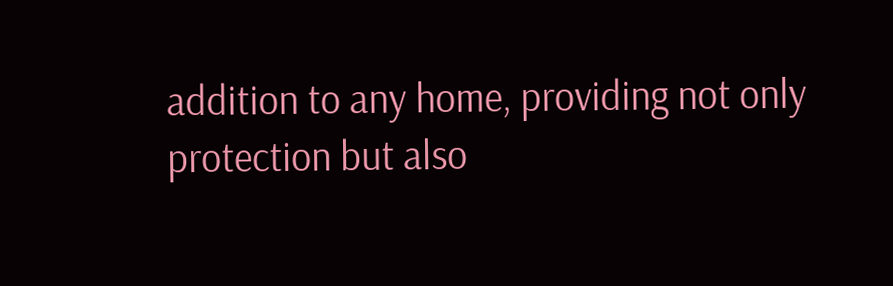addition to any home, providing not only protection but also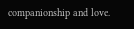companionship and love.